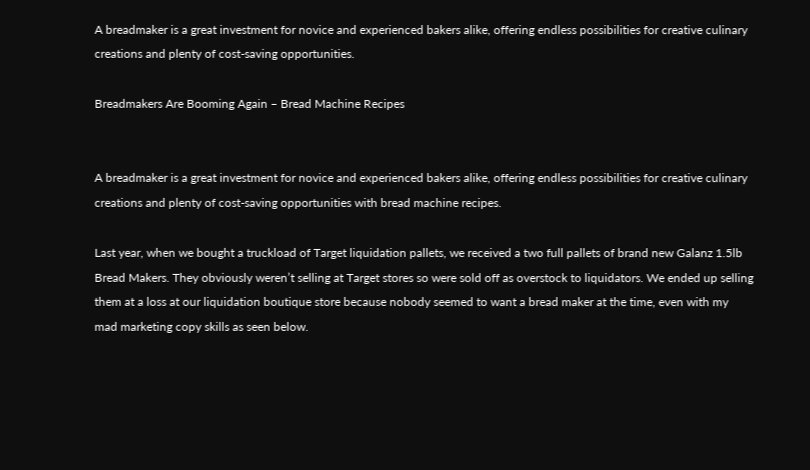A breadmaker is a great investment for novice and experienced bakers alike, offering endless possibilities for creative culinary creations and plenty of cost-saving opportunities.

Breadmakers Are Booming Again – Bread Machine Recipes


A breadmaker is a great investment for novice and experienced bakers alike, offering endless possibilities for creative culinary creations and plenty of cost-saving opportunities with bread machine recipes.

Last year, when we bought a truckload of Target liquidation pallets, we received a two full pallets of brand new Galanz 1.5lb Bread Makers. They obviously weren’t selling at Target stores so were sold off as overstock to liquidators. We ended up selling them at a loss at our liquidation boutique store because nobody seemed to want a bread maker at the time, even with my mad marketing copy skills as seen below.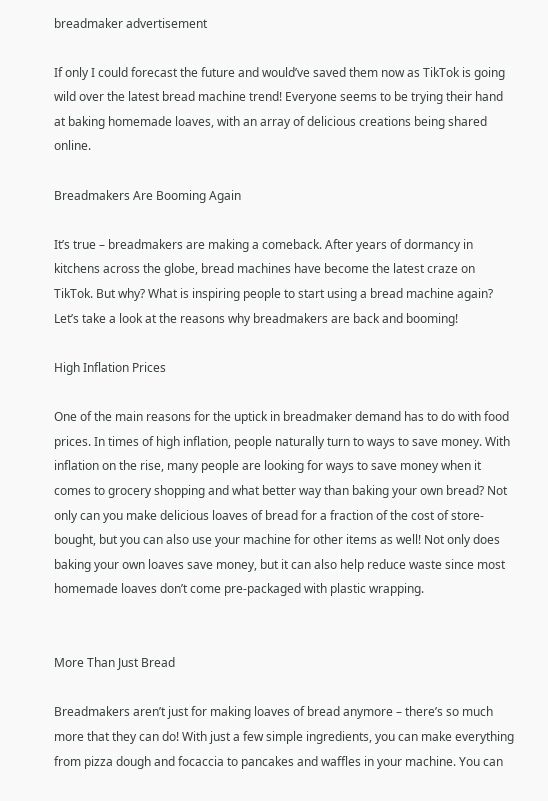breadmaker advertisement

If only I could forecast the future and would’ve saved them now as TikTok is going wild over the latest bread machine trend! Everyone seems to be trying their hand at baking homemade loaves, with an array of delicious creations being shared online.

Breadmakers Are Booming Again

It’s true – breadmakers are making a comeback. After years of dormancy in kitchens across the globe, bread machines have become the latest craze on TikTok. But why? What is inspiring people to start using a bread machine again? Let’s take a look at the reasons why breadmakers are back and booming!

High Inflation Prices

One of the main reasons for the uptick in breadmaker demand has to do with food prices. In times of high inflation, people naturally turn to ways to save money. With inflation on the rise, many people are looking for ways to save money when it comes to grocery shopping and what better way than baking your own bread? Not only can you make delicious loaves of bread for a fraction of the cost of store-bought, but you can also use your machine for other items as well! Not only does baking your own loaves save money, but it can also help reduce waste since most homemade loaves don’t come pre-packaged with plastic wrapping.


More Than Just Bread

Breadmakers aren’t just for making loaves of bread anymore – there’s so much more that they can do! With just a few simple ingredients, you can make everything from pizza dough and focaccia to pancakes and waffles in your machine. You can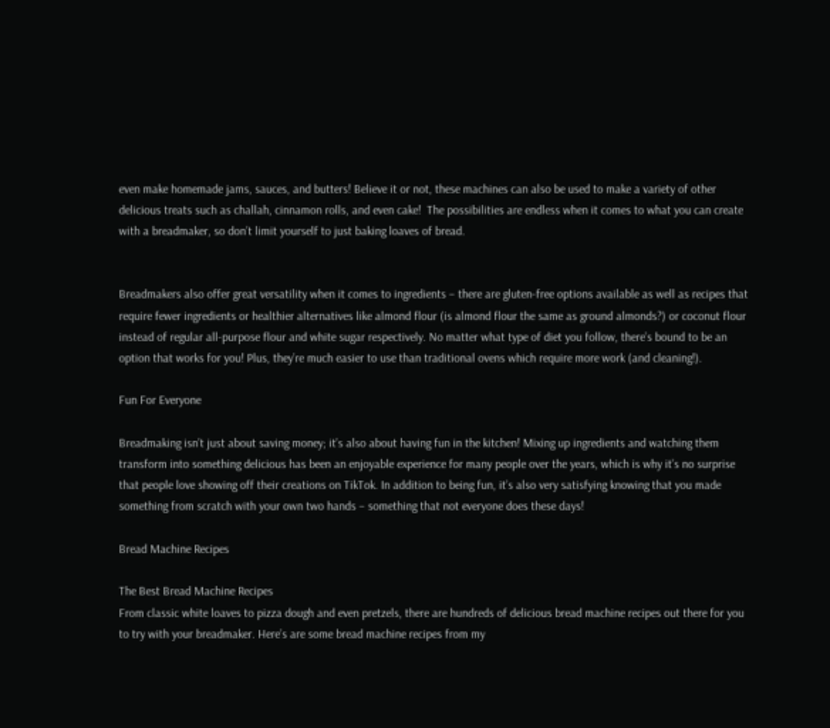even make homemade jams, sauces, and butters! Believe it or not, these machines can also be used to make a variety of other delicious treats such as challah, cinnamon rolls, and even cake!  The possibilities are endless when it comes to what you can create with a breadmaker, so don’t limit yourself to just baking loaves of bread.


Breadmakers also offer great versatility when it comes to ingredients – there are gluten-free options available as well as recipes that require fewer ingredients or healthier alternatives like almond flour (is almond flour the same as ground almonds?) or coconut flour instead of regular all-purpose flour and white sugar respectively. No matter what type of diet you follow, there’s bound to be an option that works for you! Plus, they’re much easier to use than traditional ovens which require more work (and cleaning!).

Fun For Everyone

Breadmaking isn’t just about saving money; it’s also about having fun in the kitchen! Mixing up ingredients and watching them transform into something delicious has been an enjoyable experience for many people over the years, which is why it’s no surprise that people love showing off their creations on TikTok. In addition to being fun, it’s also very satisfying knowing that you made something from scratch with your own two hands – something that not everyone does these days!

Bread Machine Recipes

The Best Bread Machine Recipes
From classic white loaves to pizza dough and even pretzels, there are hundreds of delicious bread machine recipes out there for you to try with your breadmaker. Here’s are some bread machine recipes from my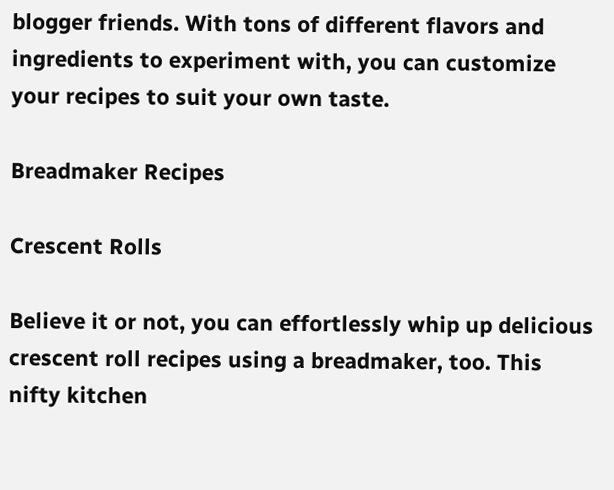blogger friends. With tons of different flavors and ingredients to experiment with, you can customize your recipes to suit your own taste.

Breadmaker Recipes

Crescent Rolls

Believe it or not, you can effortlessly whip up delicious crescent roll recipes using a breadmaker, too. This nifty kitchen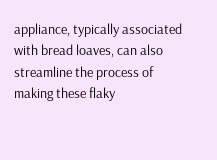appliance, typically associated with bread loaves, can also streamline the process of making these flaky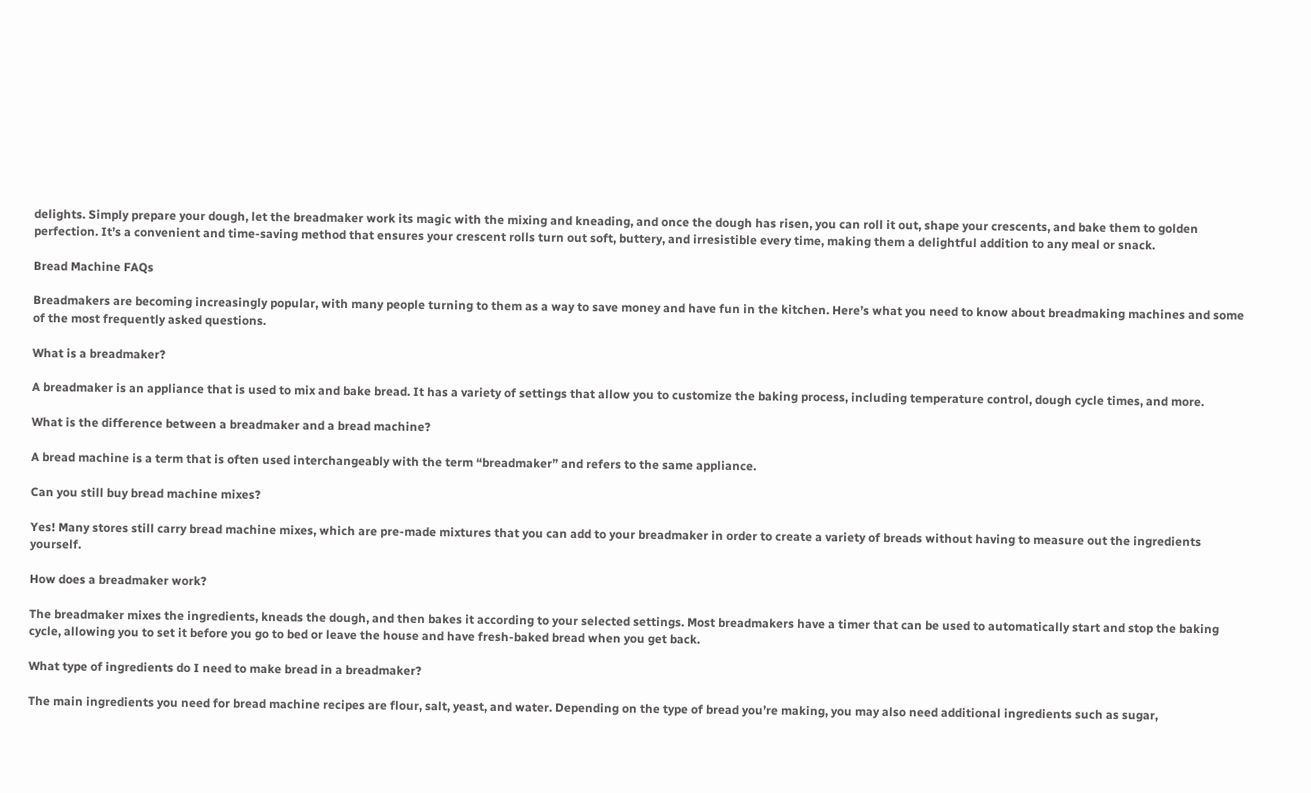delights. Simply prepare your dough, let the breadmaker work its magic with the mixing and kneading, and once the dough has risen, you can roll it out, shape your crescents, and bake them to golden perfection. It’s a convenient and time-saving method that ensures your crescent rolls turn out soft, buttery, and irresistible every time, making them a delightful addition to any meal or snack.

Bread Machine FAQs

Breadmakers are becoming increasingly popular, with many people turning to them as a way to save money and have fun in the kitchen. Here’s what you need to know about breadmaking machines and some of the most frequently asked questions.

What is a breadmaker?

A breadmaker is an appliance that is used to mix and bake bread. It has a variety of settings that allow you to customize the baking process, including temperature control, dough cycle times, and more.

What is the difference between a breadmaker and a bread machine?

A bread machine is a term that is often used interchangeably with the term “breadmaker” and refers to the same appliance.

Can you still buy bread machine mixes?

Yes! Many stores still carry bread machine mixes, which are pre-made mixtures that you can add to your breadmaker in order to create a variety of breads without having to measure out the ingredients yourself.

How does a breadmaker work?

The breadmaker mixes the ingredients, kneads the dough, and then bakes it according to your selected settings. Most breadmakers have a timer that can be used to automatically start and stop the baking cycle, allowing you to set it before you go to bed or leave the house and have fresh-baked bread when you get back.

What type of ingredients do I need to make bread in a breadmaker?

The main ingredients you need for bread machine recipes are flour, salt, yeast, and water. Depending on the type of bread you’re making, you may also need additional ingredients such as sugar,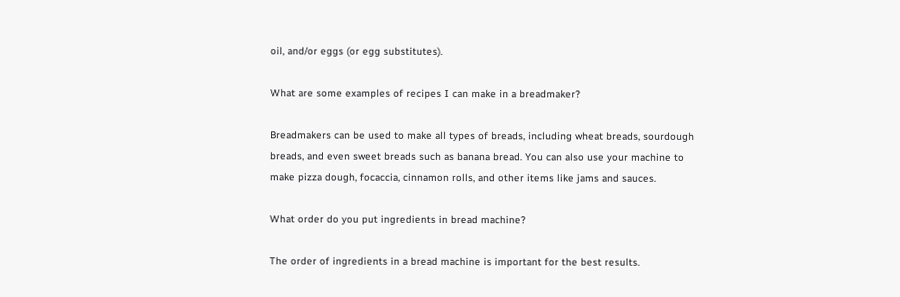oil, and/or eggs (or egg substitutes).

What are some examples of recipes I can make in a breadmaker?

Breadmakers can be used to make all types of breads, including wheat breads, sourdough breads, and even sweet breads such as banana bread. You can also use your machine to make pizza dough, focaccia, cinnamon rolls, and other items like jams and sauces.

What order do you put ingredients in bread machine?

The order of ingredients in a bread machine is important for the best results.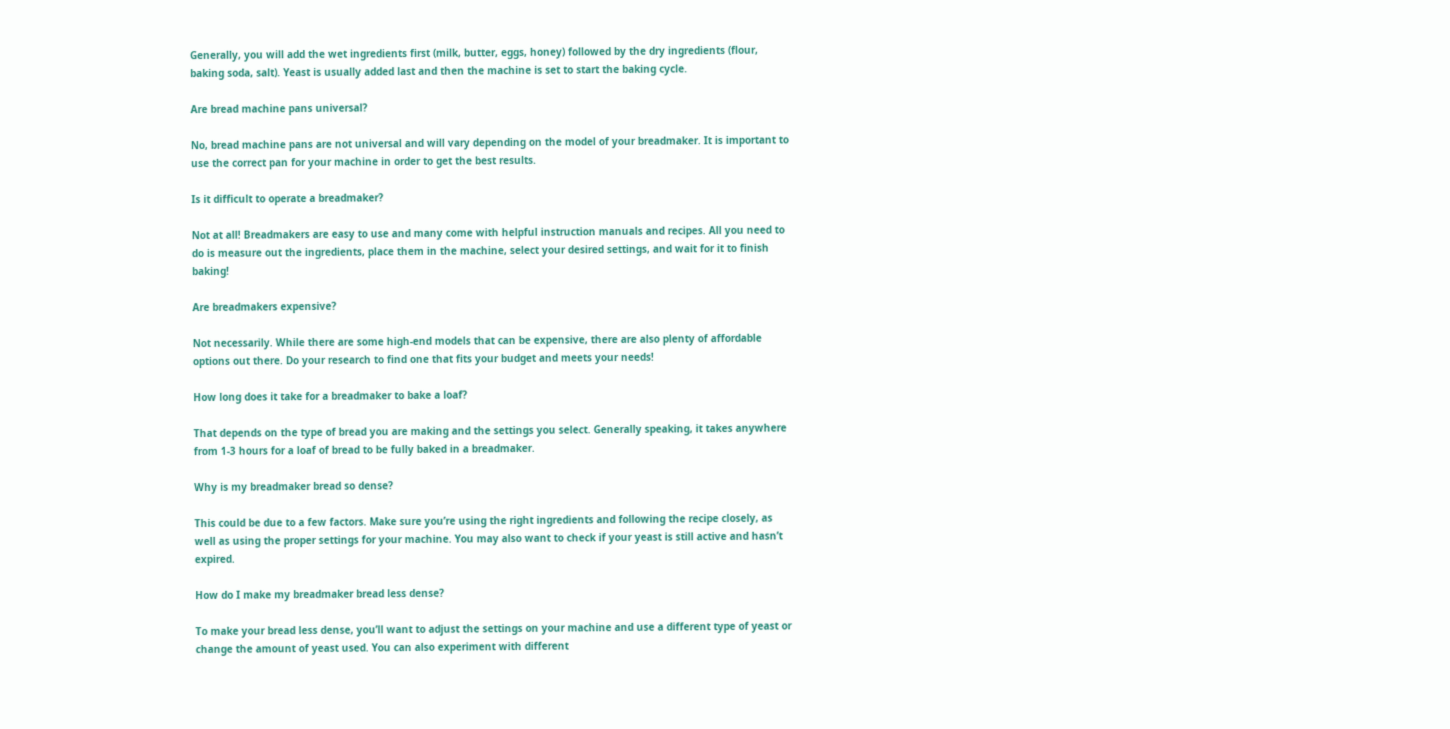Generally, you will add the wet ingredients first (milk, butter, eggs, honey) followed by the dry ingredients (flour, baking soda, salt). Yeast is usually added last and then the machine is set to start the baking cycle.

Are bread machine pans universal?

No, bread machine pans are not universal and will vary depending on the model of your breadmaker. It is important to use the correct pan for your machine in order to get the best results.

Is it difficult to operate a breadmaker?

Not at all! Breadmakers are easy to use and many come with helpful instruction manuals and recipes. All you need to do is measure out the ingredients, place them in the machine, select your desired settings, and wait for it to finish baking!

Are breadmakers expensive?

Not necessarily. While there are some high-end models that can be expensive, there are also plenty of affordable options out there. Do your research to find one that fits your budget and meets your needs!

How long does it take for a breadmaker to bake a loaf?

That depends on the type of bread you are making and the settings you select. Generally speaking, it takes anywhere from 1-3 hours for a loaf of bread to be fully baked in a breadmaker.

Why is my breadmaker bread so dense?

This could be due to a few factors. Make sure you’re using the right ingredients and following the recipe closely, as well as using the proper settings for your machine. You may also want to check if your yeast is still active and hasn’t expired.

How do I make my breadmaker bread less dense?

To make your bread less dense, you’ll want to adjust the settings on your machine and use a different type of yeast or change the amount of yeast used. You can also experiment with different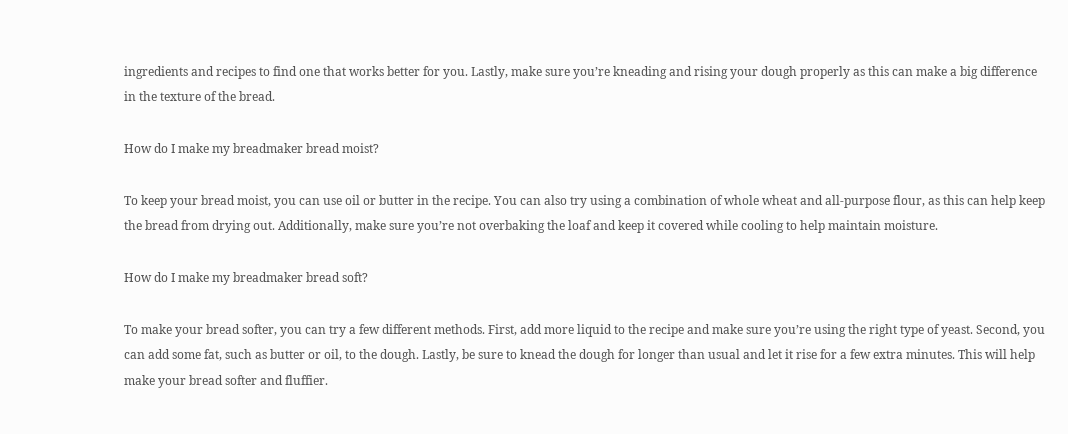ingredients and recipes to find one that works better for you. Lastly, make sure you’re kneading and rising your dough properly as this can make a big difference in the texture of the bread.

How do I make my breadmaker bread moist?

To keep your bread moist, you can use oil or butter in the recipe. You can also try using a combination of whole wheat and all-purpose flour, as this can help keep the bread from drying out. Additionally, make sure you’re not overbaking the loaf and keep it covered while cooling to help maintain moisture.

How do I make my breadmaker bread soft?

To make your bread softer, you can try a few different methods. First, add more liquid to the recipe and make sure you’re using the right type of yeast. Second, you can add some fat, such as butter or oil, to the dough. Lastly, be sure to knead the dough for longer than usual and let it rise for a few extra minutes. This will help make your bread softer and fluffier.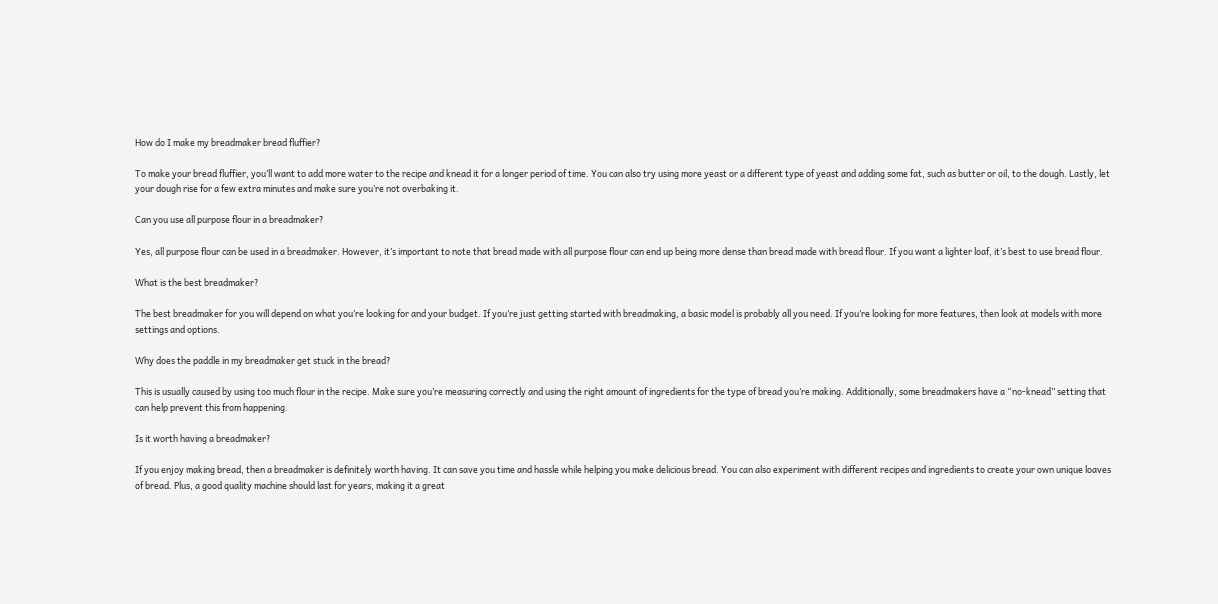How do I make my breadmaker bread fluffier?

To make your bread fluffier, you’ll want to add more water to the recipe and knead it for a longer period of time. You can also try using more yeast or a different type of yeast and adding some fat, such as butter or oil, to the dough. Lastly, let your dough rise for a few extra minutes and make sure you’re not overbaking it.

Can you use all purpose flour in a breadmaker?

Yes, all purpose flour can be used in a breadmaker. However, it’s important to note that bread made with all purpose flour can end up being more dense than bread made with bread flour. If you want a lighter loaf, it’s best to use bread flour.

What is the best breadmaker?

The best breadmaker for you will depend on what you’re looking for and your budget. If you’re just getting started with breadmaking, a basic model is probably all you need. If you’re looking for more features, then look at models with more settings and options.

Why does the paddle in my breadmaker get stuck in the bread?

This is usually caused by using too much flour in the recipe. Make sure you’re measuring correctly and using the right amount of ingredients for the type of bread you’re making. Additionally, some breadmakers have a “no-knead” setting that can help prevent this from happening.

Is it worth having a breadmaker?

If you enjoy making bread, then a breadmaker is definitely worth having. It can save you time and hassle while helping you make delicious bread. You can also experiment with different recipes and ingredients to create your own unique loaves of bread. Plus, a good quality machine should last for years, making it a great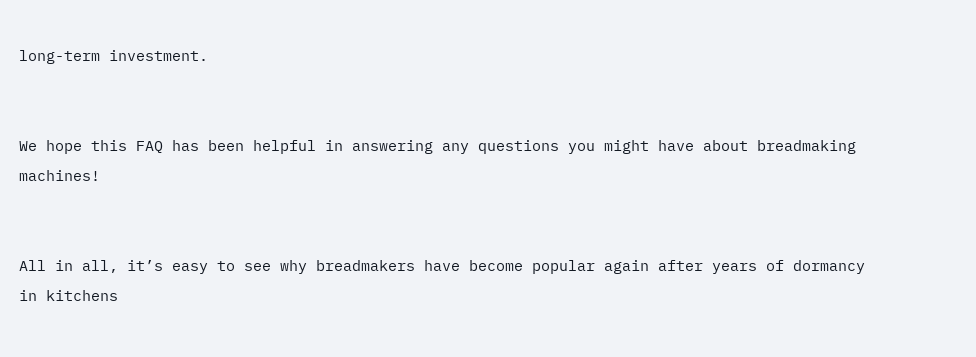long-term investment.


We hope this FAQ has been helpful in answering any questions you might have about breadmaking machines!


All in all, it’s easy to see why breadmakers have become popular again after years of dormancy in kitchens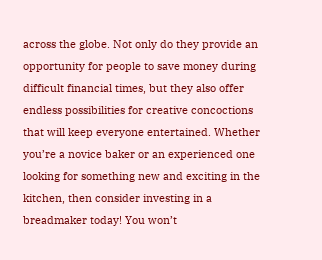across the globe. Not only do they provide an opportunity for people to save money during difficult financial times, but they also offer endless possibilities for creative concoctions that will keep everyone entertained. Whether you’re a novice baker or an experienced one looking for something new and exciting in the kitchen, then consider investing in a breadmaker today! You won’t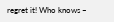regret it! Who knows –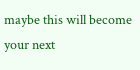maybe this will become your next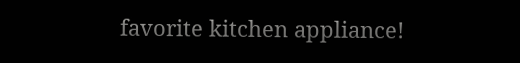favorite kitchen appliance!